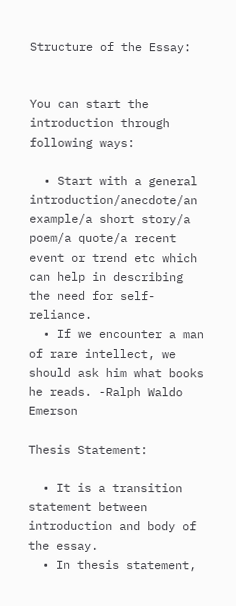Structure of the Essay:


You can start the introduction through following ways:

  • Start with a general introduction/anecdote/an example/a short story/a poem/a quote/a recent event or trend etc which can help in describing the need for self-reliance.
  • If we encounter a man of rare intellect, we should ask him what books he reads. -Ralph Waldo Emerson

Thesis Statement:

  • It is a transition statement between introduction and body of the essay.
  • In thesis statement,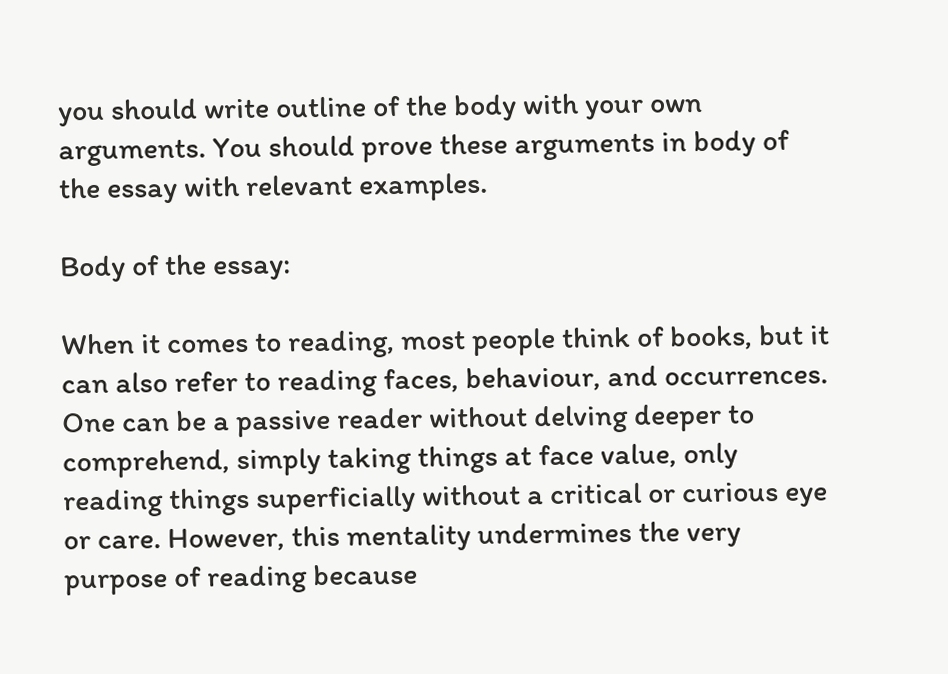you should write outline of the body with your own arguments. You should prove these arguments in body of the essay with relevant examples.

Body of the essay:

When it comes to reading, most people think of books, but it can also refer to reading faces, behaviour, and occurrences. One can be a passive reader without delving deeper to comprehend, simply taking things at face value, only reading things superficially without a critical or curious eye or care. However, this mentality undermines the very purpose of reading because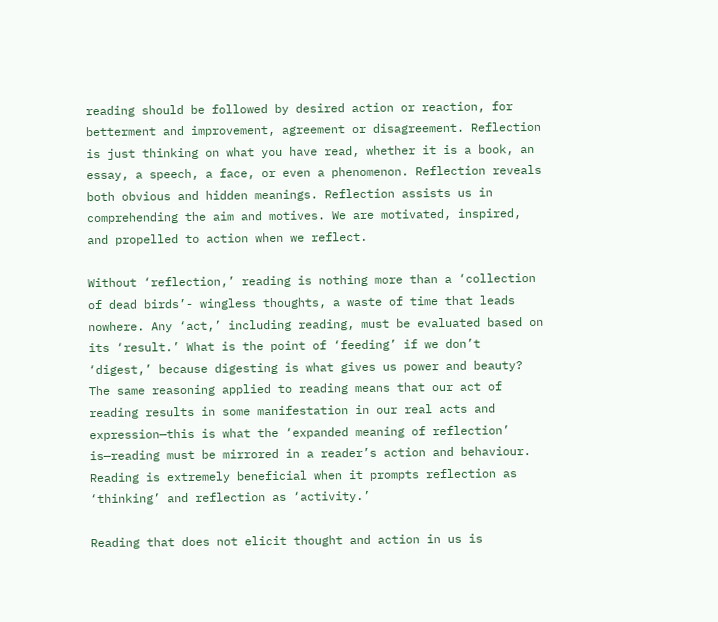reading should be followed by desired action or reaction, for betterment and improvement, agreement or disagreement. Reflection is just thinking on what you have read, whether it is a book, an essay, a speech, a face, or even a phenomenon. Reflection reveals both obvious and hidden meanings. Reflection assists us in comprehending the aim and motives. We are motivated, inspired, and propelled to action when we reflect.

Without ‘reflection,’ reading is nothing more than a ‘collection of dead birds’- wingless thoughts, a waste of time that leads nowhere. Any ‘act,’ including reading, must be evaluated based on its ‘result.’ What is the point of ‘feeding’ if we don’t ‘digest,’ because digesting is what gives us power and beauty? The same reasoning applied to reading means that our act of reading results in some manifestation in our real acts and expression—this is what the ‘expanded meaning of reflection’ is—reading must be mirrored in a reader’s action and behaviour. Reading is extremely beneficial when it prompts reflection as ‘thinking’ and reflection as ‘activity.’

Reading that does not elicit thought and action in us is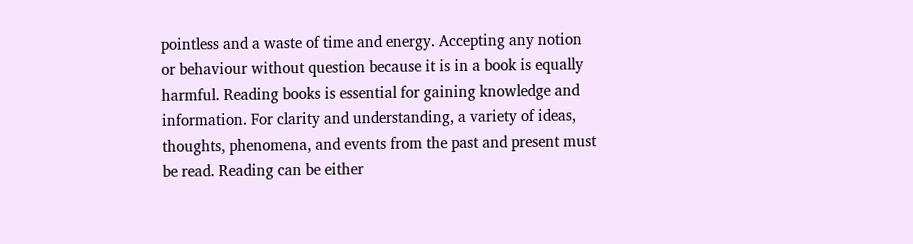pointless and a waste of time and energy. Accepting any notion or behaviour without question because it is in a book is equally harmful. Reading books is essential for gaining knowledge and information. For clarity and understanding, a variety of ideas, thoughts, phenomena, and events from the past and present must be read. Reading can be either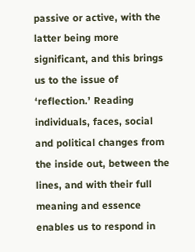passive or active, with the latter being more significant, and this brings us to the issue of ‘reflection.’ Reading individuals, faces, social and political changes from the inside out, between the lines, and with their full meaning and essence enables us to respond in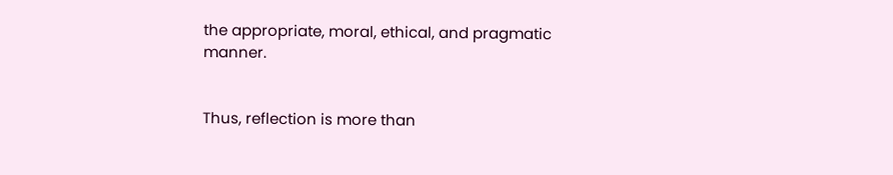the appropriate, moral, ethical, and pragmatic manner.


Thus, reflection is more than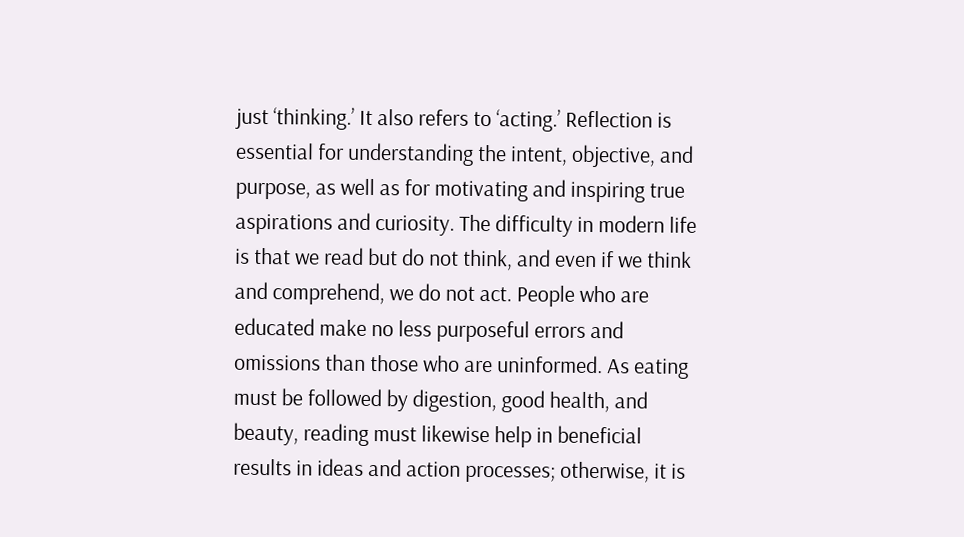just ‘thinking.’ It also refers to ‘acting.’ Reflection is essential for understanding the intent, objective, and purpose, as well as for motivating and inspiring true aspirations and curiosity. The difficulty in modern life is that we read but do not think, and even if we think and comprehend, we do not act. People who are educated make no less purposeful errors and omissions than those who are uninformed. As eating must be followed by digestion, good health, and beauty, reading must likewise help in beneficial results in ideas and action processes; otherwise, it is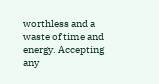worthless and a waste of time and energy. Accepting any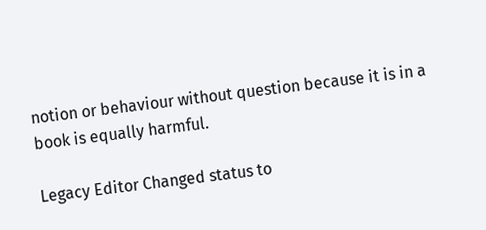notion or behaviour without question because it is in a book is equally harmful.

Legacy Editor Changed status to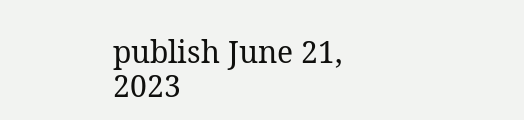publish June 21, 2023